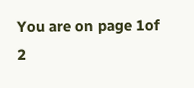You are on page 1of 2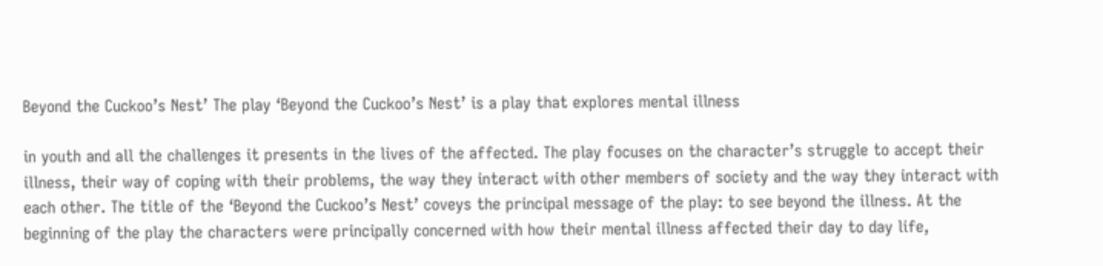Beyond the Cuckoo’s Nest’ The play ‘Beyond the Cuckoo’s Nest’ is a play that explores mental illness

in youth and all the challenges it presents in the lives of the affected. The play focuses on the character’s struggle to accept their illness, their way of coping with their problems, the way they interact with other members of society and the way they interact with each other. The title of the ‘Beyond the Cuckoo’s Nest’ coveys the principal message of the play: to see beyond the illness. At the beginning of the play the characters were principally concerned with how their mental illness affected their day to day life,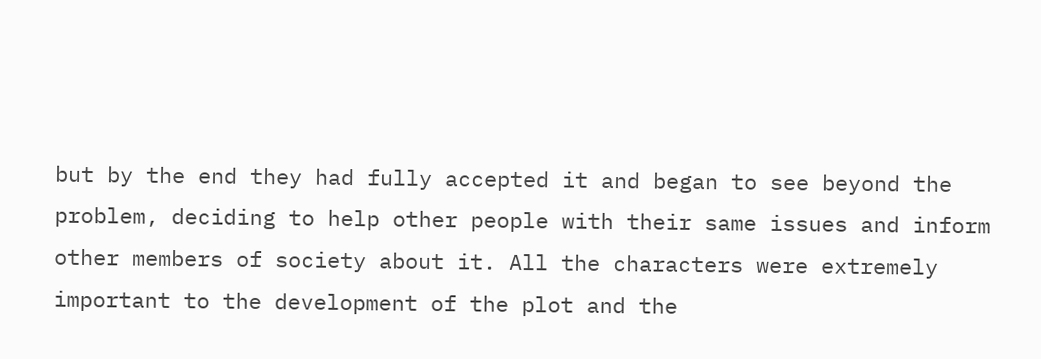but by the end they had fully accepted it and began to see beyond the problem, deciding to help other people with their same issues and inform other members of society about it. All the characters were extremely important to the development of the plot and the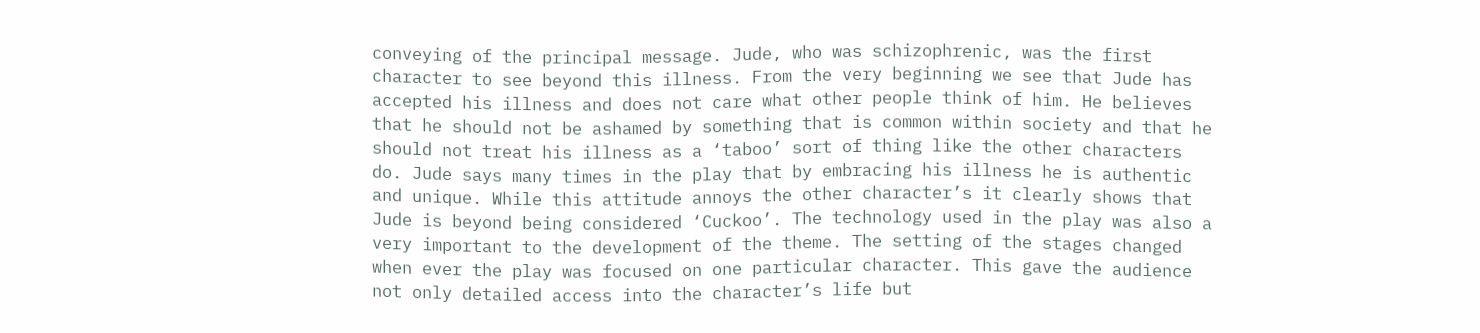conveying of the principal message. Jude, who was schizophrenic, was the first character to see beyond this illness. From the very beginning we see that Jude has accepted his illness and does not care what other people think of him. He believes that he should not be ashamed by something that is common within society and that he should not treat his illness as a ‘taboo’ sort of thing like the other characters do. Jude says many times in the play that by embracing his illness he is authentic and unique. While this attitude annoys the other character’s it clearly shows that Jude is beyond being considered ‘Cuckoo’. The technology used in the play was also a very important to the development of the theme. The setting of the stages changed when ever the play was focused on one particular character. This gave the audience not only detailed access into the character’s life but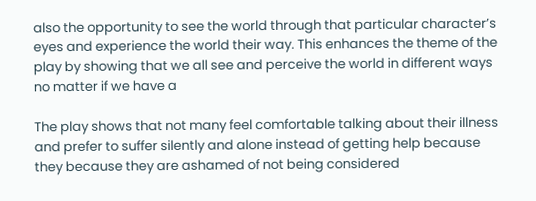also the opportunity to see the world through that particular character’s eyes and experience the world their way. This enhances the theme of the play by showing that we all see and perceive the world in different ways no matter if we have a

The play shows that not many feel comfortable talking about their illness and prefer to suffer silently and alone instead of getting help because they because they are ashamed of not being considered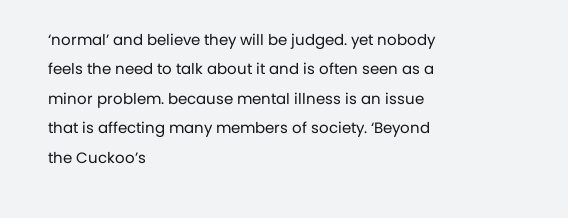‘normal’ and believe they will be judged. yet nobody feels the need to talk about it and is often seen as a minor problem. because mental illness is an issue that is affecting many members of society. ‘Beyond the Cuckoo’s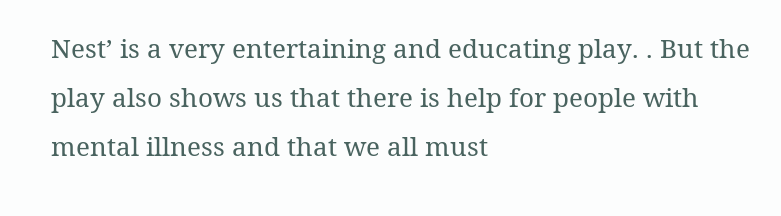Nest’ is a very entertaining and educating play. . But the play also shows us that there is help for people with mental illness and that we all must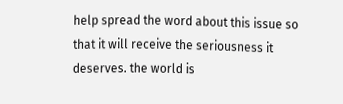help spread the word about this issue so that it will receive the seriousness it deserves. the world is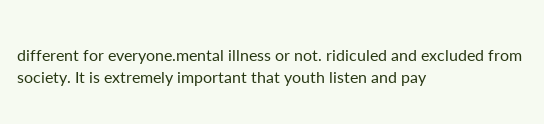different for everyone.mental illness or not. ridiculed and excluded from society. It is extremely important that youth listen and pay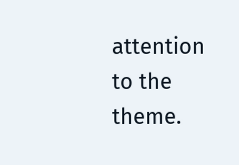attention to the theme.